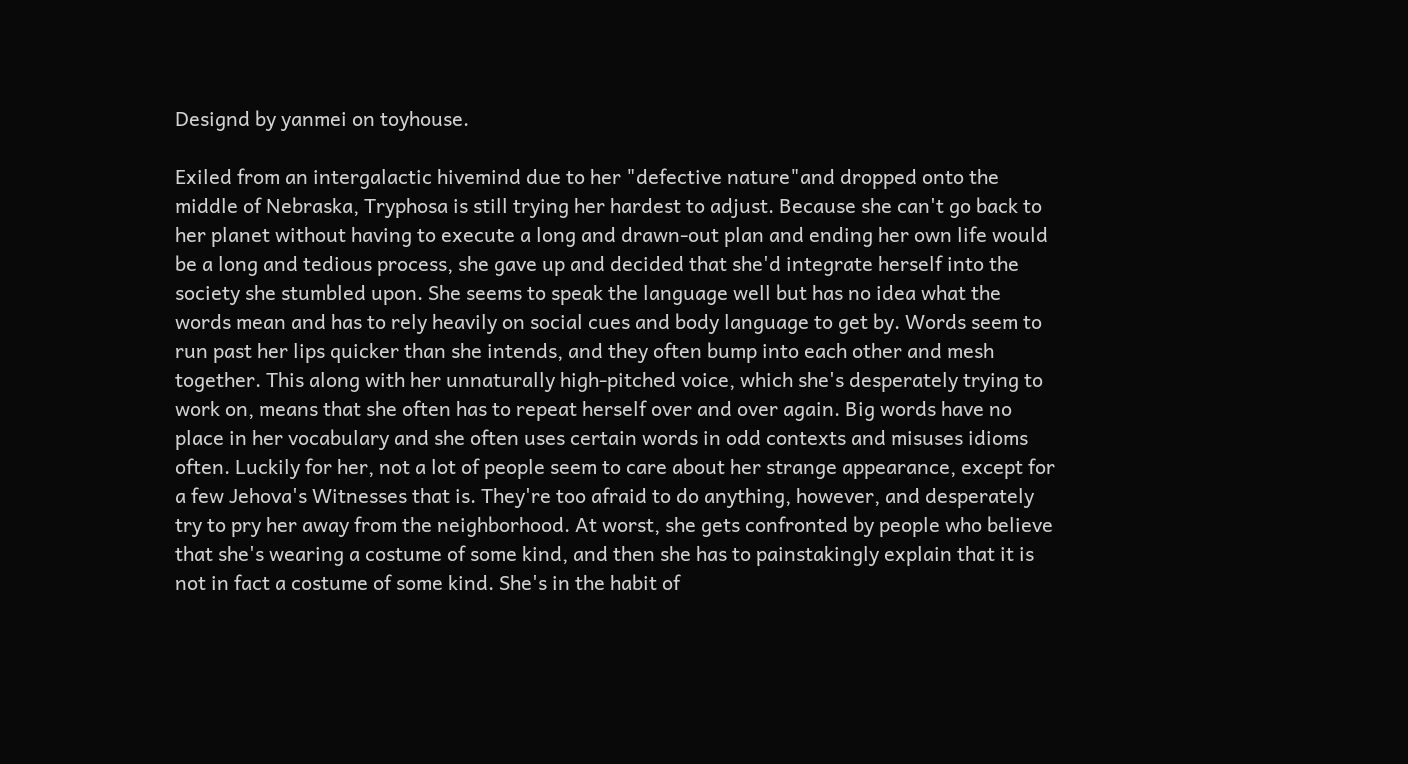Designd by yanmei on toyhouse.

Exiled from an intergalactic hivemind due to her "defective nature"and dropped onto the middle of Nebraska, Tryphosa is still trying her hardest to adjust. Because she can't go back to her planet without having to execute a long and drawn-out plan and ending her own life would be a long and tedious process, she gave up and decided that she'd integrate herself into the society she stumbled upon. She seems to speak the language well but has no idea what the words mean and has to rely heavily on social cues and body language to get by. Words seem to run past her lips quicker than she intends, and they often bump into each other and mesh together. This along with her unnaturally high-pitched voice, which she's desperately trying to work on, means that she often has to repeat herself over and over again. Big words have no place in her vocabulary and she often uses certain words in odd contexts and misuses idioms often. Luckily for her, not a lot of people seem to care about her strange appearance, except for a few Jehova's Witnesses that is. They're too afraid to do anything, however, and desperately try to pry her away from the neighborhood. At worst, she gets confronted by people who believe that she's wearing a costume of some kind, and then she has to painstakingly explain that it is not in fact a costume of some kind. She's in the habit of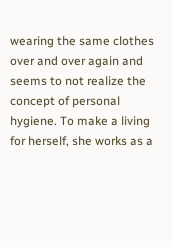wearing the same clothes over and over again and seems to not realize the concept of personal hygiene. To make a living for herself, she works as a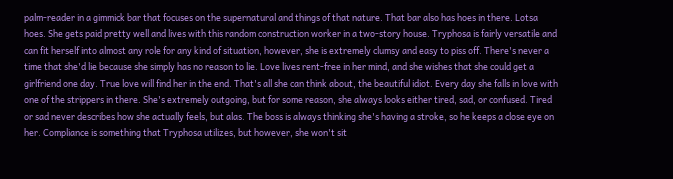palm-reader in a gimmick bar that focuses on the supernatural and things of that nature. That bar also has hoes in there. Lotsa hoes. She gets paid pretty well and lives with this random construction worker in a two-story house. Tryphosa is fairly versatile and can fit herself into almost any role for any kind of situation, however, she is extremely clumsy and easy to piss off. There's never a time that she'd lie because she simply has no reason to lie. Love lives rent-free in her mind, and she wishes that she could get a girlfriend one day. True love will find her in the end. That's all she can think about, the beautiful idiot. Every day she falls in love with one of the strippers in there. She's extremely outgoing, but for some reason, she always looks either tired, sad, or confused. Tired or sad never describes how she actually feels, but alas. The boss is always thinking she's having a stroke, so he keeps a close eye on her. Compliance is something that Tryphosa utilizes, but however, she won't sit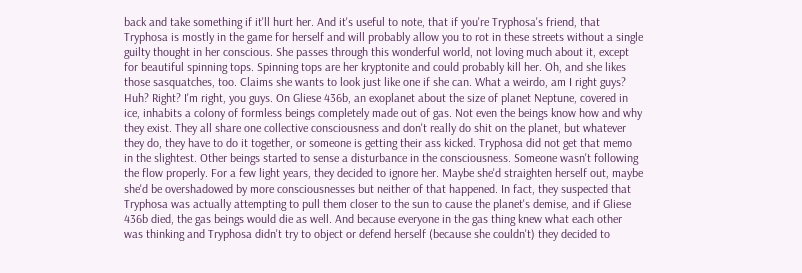back and take something if it'll hurt her. And it's useful to note, that if you're Tryphosa's friend, that Tryphosa is mostly in the game for herself and will probably allow you to rot in these streets without a single guilty thought in her conscious. She passes through this wonderful world, not loving much about it, except for beautiful spinning tops. Spinning tops are her kryptonite and could probably kill her. Oh, and she likes those sasquatches, too. Claims she wants to look just like one if she can. What a weirdo, am I right guys? Huh? Right? I'm right, you guys. On Gliese 436b, an exoplanet about the size of planet Neptune, covered in ice, inhabits a colony of formless beings completely made out of gas. Not even the beings know how and why they exist. They all share one collective consciousness and don't really do shit on the planet, but whatever they do, they have to do it together, or someone is getting their ass kicked. Tryphosa did not get that memo in the slightest. Other beings started to sense a disturbance in the consciousness. Someone wasn't following the flow properly. For a few light years, they decided to ignore her. Maybe she'd straighten herself out, maybe she'd be overshadowed by more consciousnesses but neither of that happened. In fact, they suspected that Tryphosa was actually attempting to pull them closer to the sun to cause the planet's demise, and if Gliese 436b died, the gas beings would die as well. And because everyone in the gas thing knew what each other was thinking and Tryphosa didn't try to object or defend herself (because she couldn't) they decided to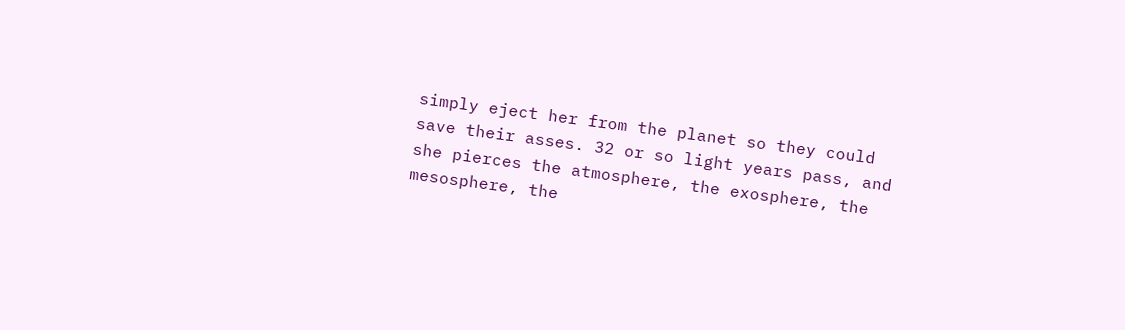simply eject her from the planet so they could save their asses. 32 or so light years pass, and she pierces the atmosphere, the exosphere, the mesosphere, the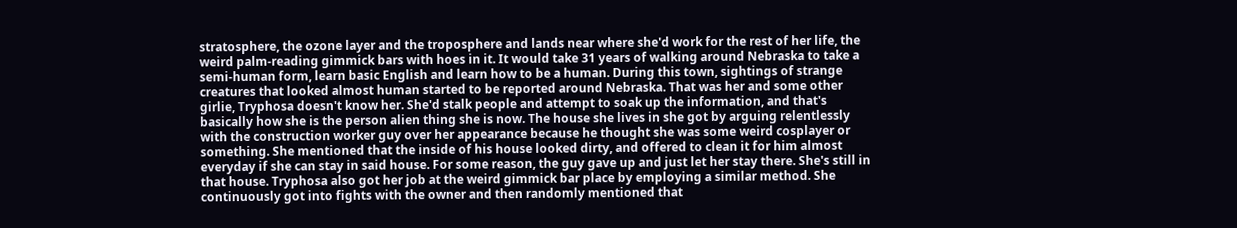stratosphere, the ozone layer and the troposphere and lands near where she'd work for the rest of her life, the weird palm-reading gimmick bars with hoes in it. It would take 31 years of walking around Nebraska to take a semi-human form, learn basic English and learn how to be a human. During this town, sightings of strange creatures that looked almost human started to be reported around Nebraska. That was her and some other girlie, Tryphosa doesn't know her. She'd stalk people and attempt to soak up the information, and that's basically how she is the person alien thing she is now. The house she lives in she got by arguing relentlessly with the construction worker guy over her appearance because he thought she was some weird cosplayer or something. She mentioned that the inside of his house looked dirty, and offered to clean it for him almost everyday if she can stay in said house. For some reason, the guy gave up and just let her stay there. She's still in that house. Tryphosa also got her job at the weird gimmick bar place by employing a similar method. She continuously got into fights with the owner and then randomly mentioned that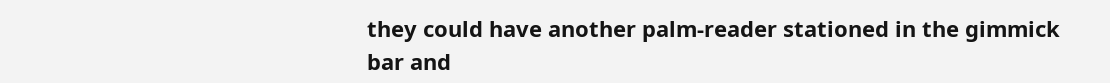they could have another palm-reader stationed in the gimmick bar and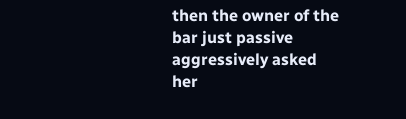then the owner of the bar just passive aggressively asked her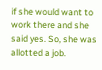if she would want to work there and she said yes. So, she was allotted a job.